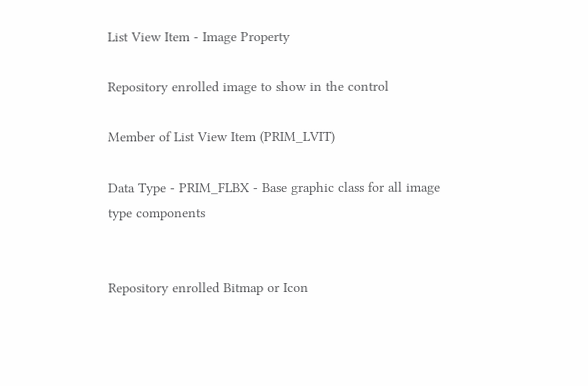List View Item - Image Property

Repository enrolled image to show in the control

Member of List View Item (PRIM_LVIT)

Data Type - PRIM_FLBX - Base graphic class for all image type components


Repository enrolled Bitmap or Icon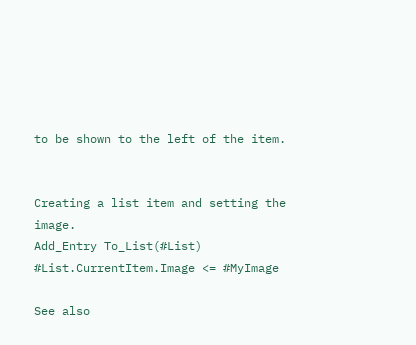to be shown to the left of the item.


Creating a list item and setting the image.
Add_Entry To_List(#List)
#List.CurrentItem.Image <= #MyImage

See also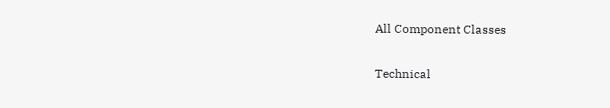All Component Classes

Technical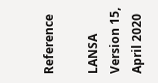Reference

LANSA Version 15, April 2020